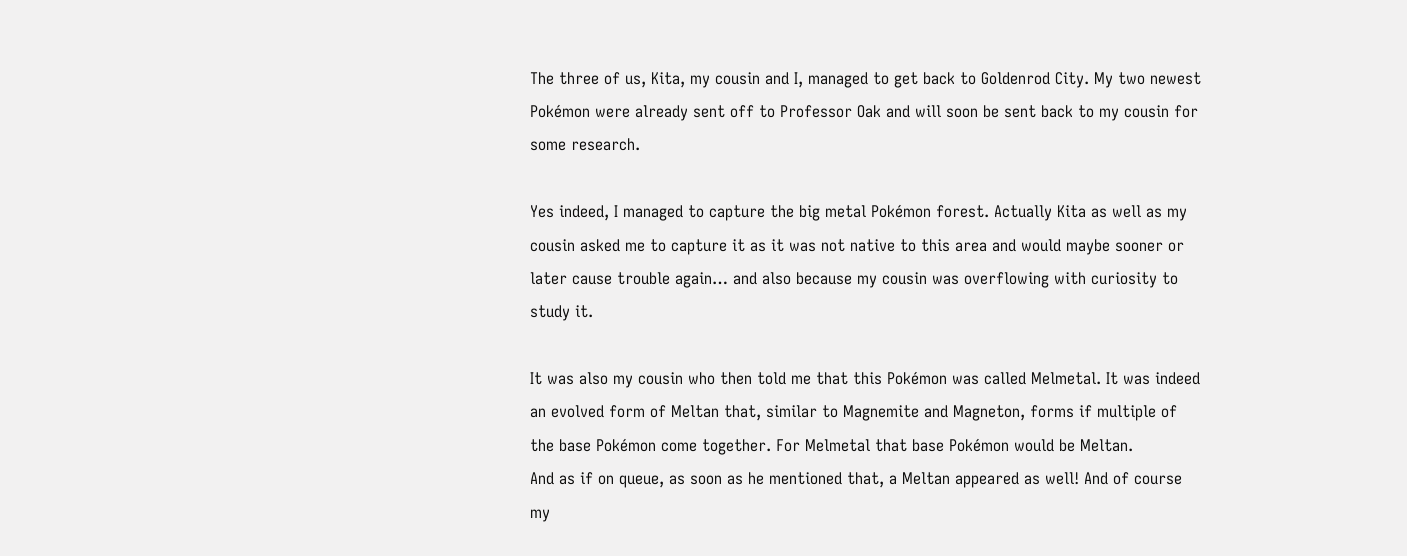The three of us, Kita, my cousin and I, managed to get back to Goldenrod City. My two newest Pokémon were already sent off to Professor Oak and will soon be sent back to my cousin for some research.

Yes indeed, I managed to capture the big metal Pokémon forest. Actually Kita as well as my cousin asked me to capture it as it was not native to this area and would maybe sooner or later cause trouble again… and also because my cousin was overflowing with curiosity to study it.

It was also my cousin who then told me that this Pokémon was called Melmetal. It was indeed an evolved form of Meltan that, similar to Magnemite and Magneton, forms if multiple of the base Pokémon come together. For Melmetal that base Pokémon would be Meltan.
And as if on queue, as soon as he mentioned that, a Meltan appeared as well! And of course my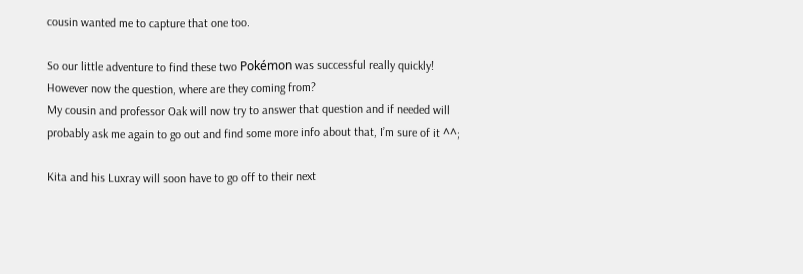cousin wanted me to capture that one too.

So our little adventure to find these two Pokémon was successful really quickly! However now the question, where are they coming from?
My cousin and professor Oak will now try to answer that question and if needed will probably ask me again to go out and find some more info about that, I’m sure of it ^^;

Kita and his Luxray will soon have to go off to their next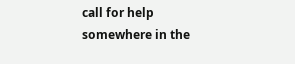call for help somewhere in the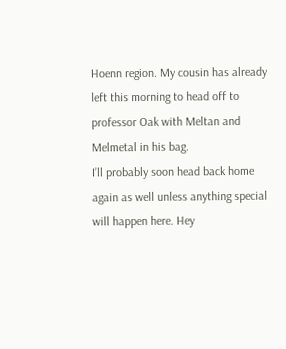Hoenn region. My cousin has already left this morning to head off to professor Oak with Meltan and Melmetal in his bag.
I’ll probably soon head back home again as well unless anything special will happen here. Hey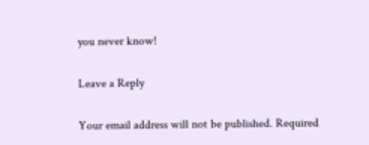you never know!

Leave a Reply

Your email address will not be published. Required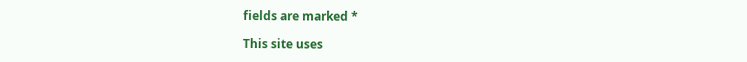fields are marked *

This site uses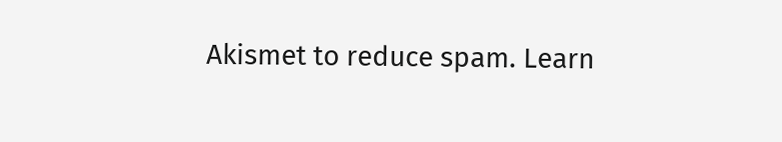Akismet to reduce spam. Learn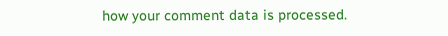how your comment data is processed.